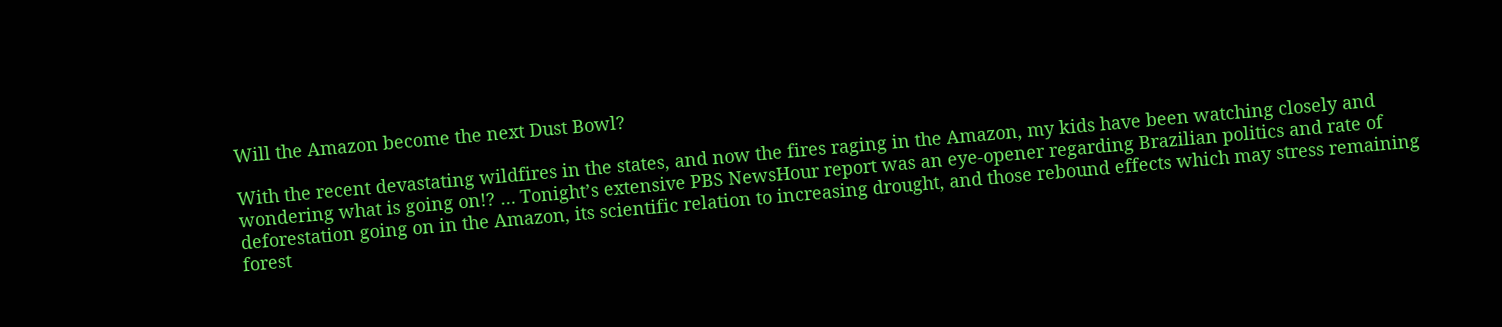Will the Amazon become the next Dust Bowl?

With the recent devastating wildfires in the states, and now the fires raging in the Amazon, my kids have been watching closely and wondering what is going on!? … Tonight’s extensive PBS NewsHour report was an eye-opener regarding Brazilian politics and rate of deforestation going on in the Amazon, its scientific relation to increasing drought, and those rebound effects which may stress remaining forest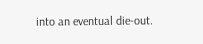into an eventual die-out.